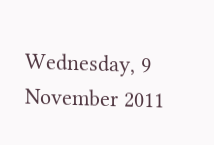Wednesday, 9 November 2011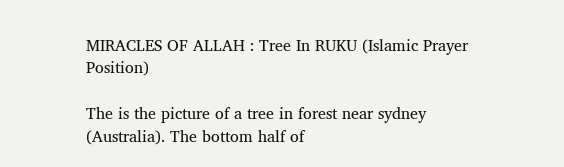MIRACLES OF ALLAH : Tree In RUKU (Islamic Prayer Position)

The is the picture of a tree in forest near sydney (Australia). The bottom half of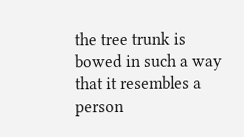the tree trunk is bowed in such a way that it resembles a person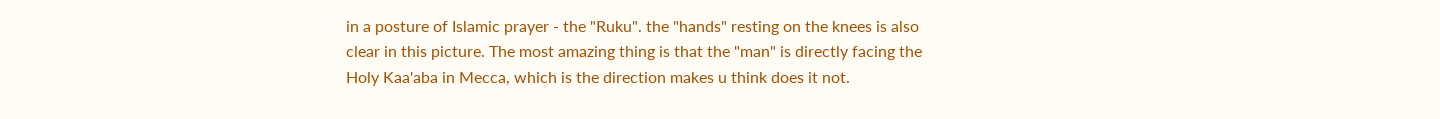in a posture of Islamic prayer - the "Ruku". the "hands" resting on the knees is also clear in this picture. The most amazing thing is that the "man" is directly facing the Holy Kaa'aba in Mecca, which is the direction makes u think does it not.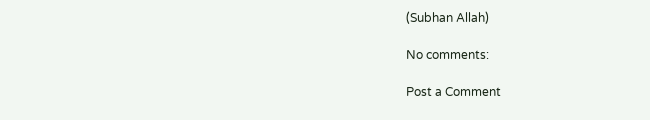(Subhan Allah)

No comments:

Post a Comment